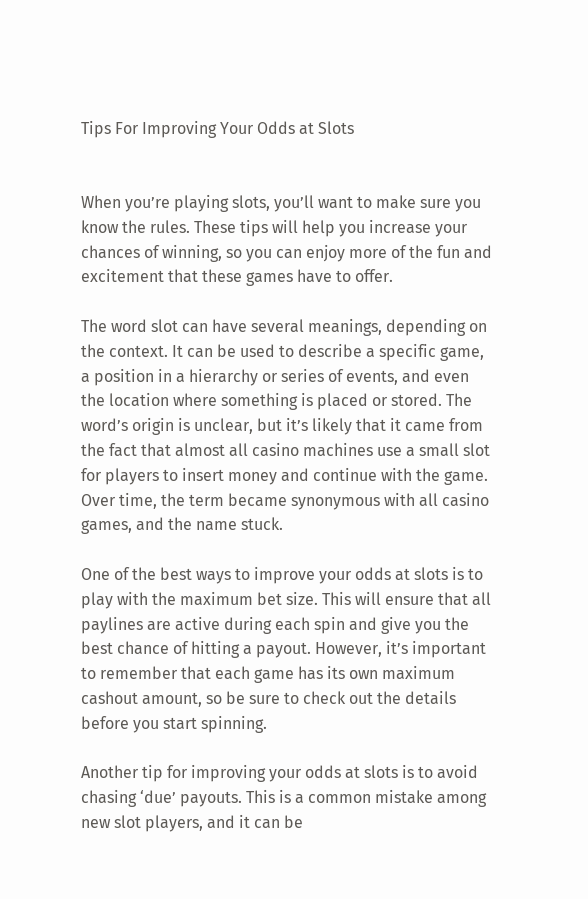Tips For Improving Your Odds at Slots


When you’re playing slots, you’ll want to make sure you know the rules. These tips will help you increase your chances of winning, so you can enjoy more of the fun and excitement that these games have to offer.

The word slot can have several meanings, depending on the context. It can be used to describe a specific game, a position in a hierarchy or series of events, and even the location where something is placed or stored. The word’s origin is unclear, but it’s likely that it came from the fact that almost all casino machines use a small slot for players to insert money and continue with the game. Over time, the term became synonymous with all casino games, and the name stuck.

One of the best ways to improve your odds at slots is to play with the maximum bet size. This will ensure that all paylines are active during each spin and give you the best chance of hitting a payout. However, it’s important to remember that each game has its own maximum cashout amount, so be sure to check out the details before you start spinning.

Another tip for improving your odds at slots is to avoid chasing ‘due’ payouts. This is a common mistake among new slot players, and it can be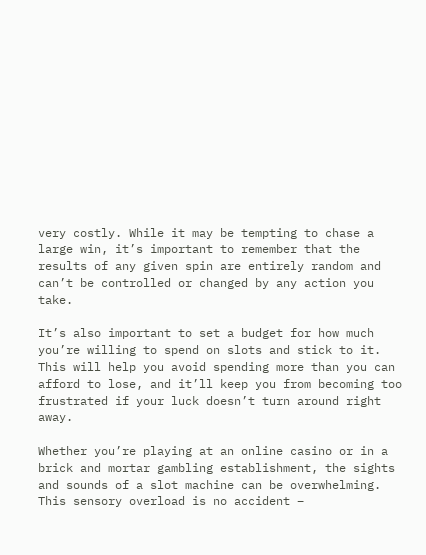very costly. While it may be tempting to chase a large win, it’s important to remember that the results of any given spin are entirely random and can’t be controlled or changed by any action you take.

It’s also important to set a budget for how much you’re willing to spend on slots and stick to it. This will help you avoid spending more than you can afford to lose, and it’ll keep you from becoming too frustrated if your luck doesn’t turn around right away.

Whether you’re playing at an online casino or in a brick and mortar gambling establishment, the sights and sounds of a slot machine can be overwhelming. This sensory overload is no accident –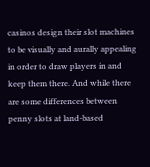casinos design their slot machines to be visually and aurally appealing in order to draw players in and keep them there. And while there are some differences between penny slots at land-based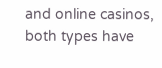and online casinos, both types have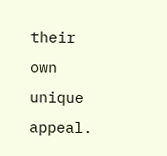their own unique appeal.